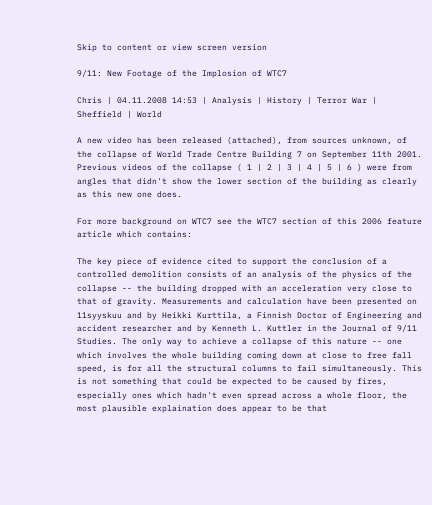Skip to content or view screen version

9/11: New Footage of the Implosion of WTC7

Chris | 04.11.2008 14:53 | Analysis | History | Terror War | Sheffield | World

A new video has been released (attached), from sources unknown, of the collapse of World Trade Centre Building 7 on September 11th 2001. Previous videos of the collapse ( 1 | 2 | 3 | 4 | 5 | 6 ) were from angles that didn't show the lower section of the building as clearly as this new one does.

For more background on WTC7 see the WTC7 section of this 2006 feature article which contains:

The key piece of evidence cited to support the conclusion of a controlled demolition consists of an analysis of the physics of the collapse -- the building dropped with an acceleration very close to that of gravity. Measurements and calculation have been presented on 11syyskuu and by Heikki Kurttila, a Finnish Doctor of Engineering and accident researcher and by Kenneth L. Kuttler in the Journal of 9/11 Studies. The only way to achieve a collapse of this nature -- one which involves the whole building coming down at close to free fall speed, is for all the structural columns to fail simultaneously. This is not something that could be expected to be caused by fires, especially ones which hadn't even spread across a whole floor, the most plausible explaination does appear to be that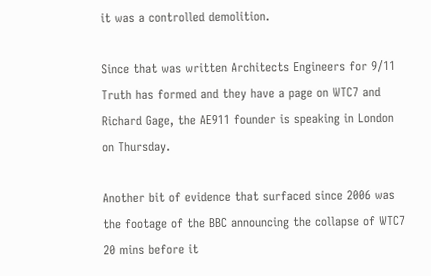it was a controlled demolition.

Since that was written Architects Engineers for 9/11 Truth has formed and they have a page on WTC7 and Richard Gage, the AE911 founder is speaking in London on Thursday.

Another bit of evidence that surfaced since 2006 was the footage of the BBC announcing the collapse of WTC7 20 mins before it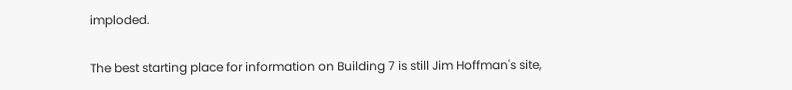imploded.

The best starting place for information on Building 7 is still Jim Hoffman's site,